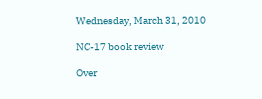Wednesday, March 31, 2010

NC-17 book review

Over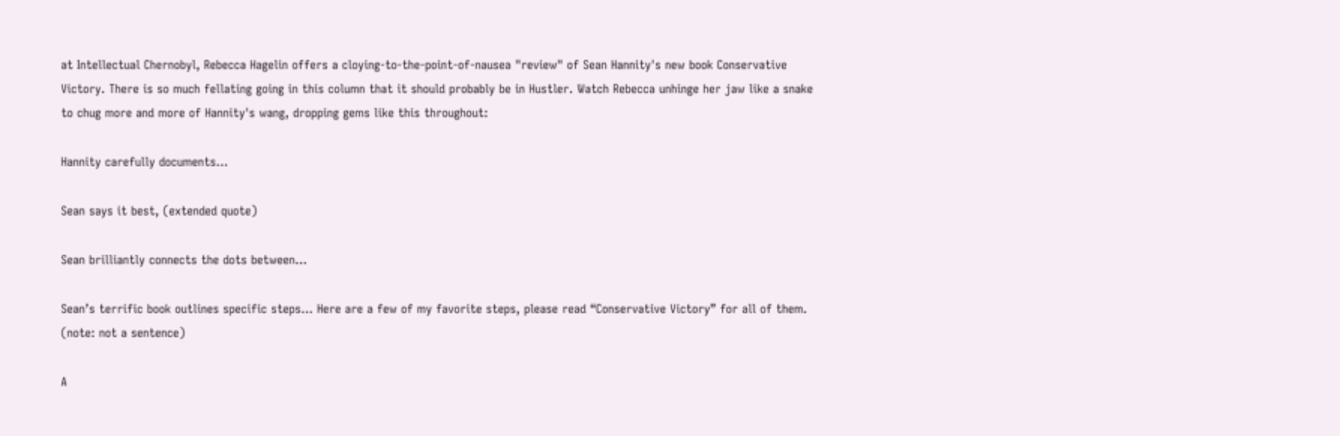at Intellectual Chernobyl, Rebecca Hagelin offers a cloying-to-the-point-of-nausea "review" of Sean Hannity's new book Conservative Victory. There is so much fellating going in this column that it should probably be in Hustler. Watch Rebecca unhinge her jaw like a snake to chug more and more of Hannity's wang, dropping gems like this throughout:

Hannity carefully documents...

Sean says it best, (extended quote)

Sean brilliantly connects the dots between...

Sean’s terrific book outlines specific steps... Here are a few of my favorite steps, please read “Conservative Victory” for all of them. (note: not a sentence)

A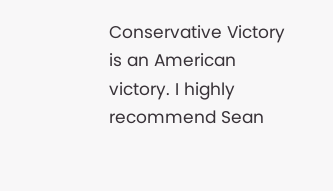Conservative Victory is an American victory. I highly recommend Sean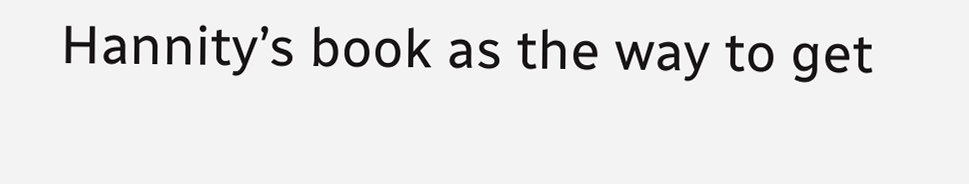Hannity’s book as the way to get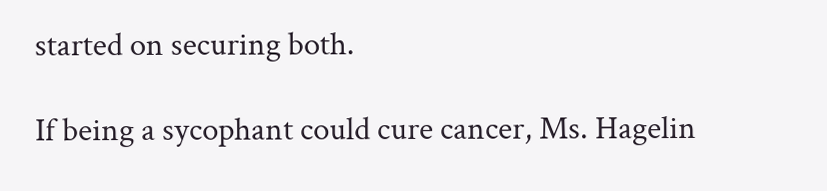started on securing both.

If being a sycophant could cure cancer, Ms. Hagelin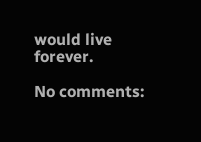would live forever.

No comments: